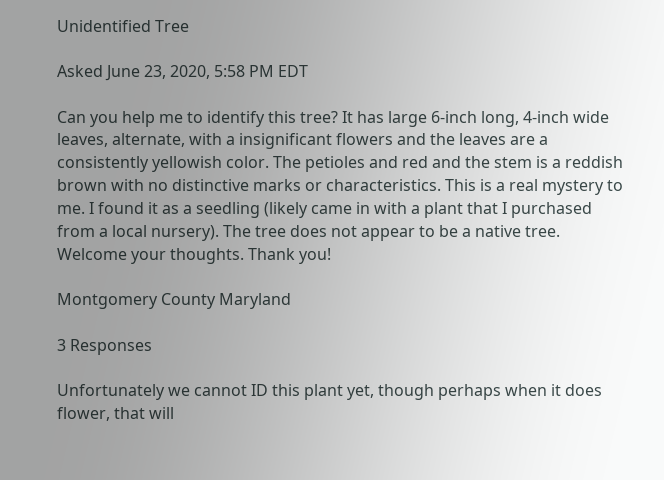Unidentified Tree

Asked June 23, 2020, 5:58 PM EDT

Can you help me to identify this tree? It has large 6-inch long, 4-inch wide leaves, alternate, with a insignificant flowers and the leaves are a consistently yellowish color. The petioles and red and the stem is a reddish brown with no distinctive marks or characteristics. This is a real mystery to me. I found it as a seedling (likely came in with a plant that I purchased from a local nursery). The tree does not appear to be a native tree. Welcome your thoughts. Thank you!

Montgomery County Maryland

3 Responses

Unfortunately we cannot ID this plant yet, though perhaps when it does flower, that will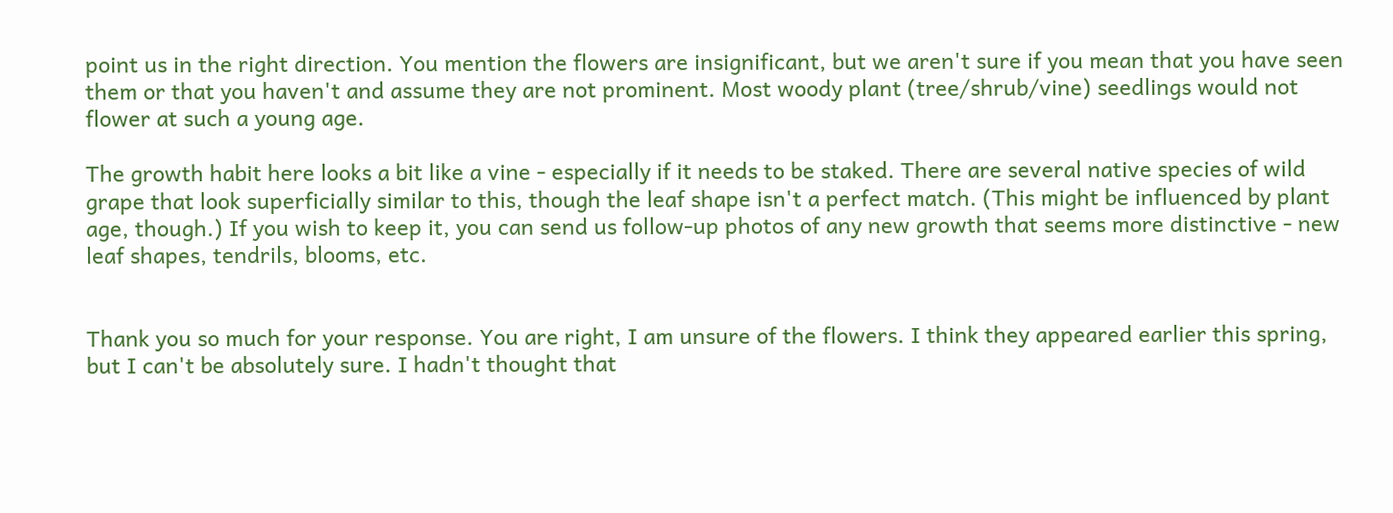point us in the right direction. You mention the flowers are insignificant, but we aren't sure if you mean that you have seen them or that you haven't and assume they are not prominent. Most woody plant (tree/shrub/vine) seedlings would not flower at such a young age.

The growth habit here looks a bit like a vine - especially if it needs to be staked. There are several native species of wild grape that look superficially similar to this, though the leaf shape isn't a perfect match. (This might be influenced by plant age, though.) If you wish to keep it, you can send us follow-up photos of any new growth that seems more distinctive - new leaf shapes, tendrils, blooms, etc.


Thank you so much for your response. You are right, I am unsure of the flowers. I think they appeared earlier this spring, but I can't be absolutely sure. I hadn't thought that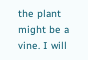the plant might be a vine. I will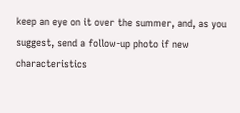keep an eye on it over the summer, and, as you suggest, send a follow-up photo if new characteristics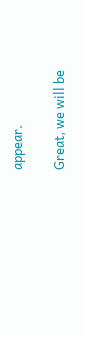appear.

Great, we will be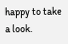happy to take a look.